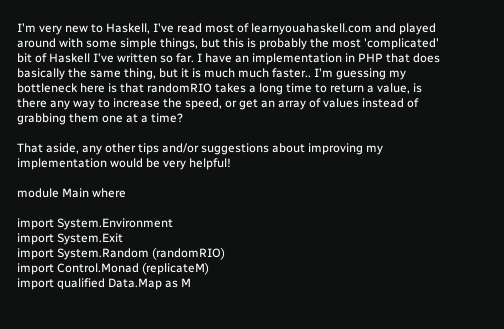I'm very new to Haskell, I've read most of learnyouahaskell.com and played around with some simple things, but this is probably the most 'complicated' bit of Haskell I've written so far. I have an implementation in PHP that does basically the same thing, but it is much much faster.. I'm guessing my bottleneck here is that randomRIO takes a long time to return a value, is there any way to increase the speed, or get an array of values instead of grabbing them one at a time?

That aside, any other tips and/or suggestions about improving my implementation would be very helpful!

module Main where

import System.Environment
import System.Exit
import System.Random (randomRIO)
import Control.Monad (replicateM)
import qualified Data.Map as M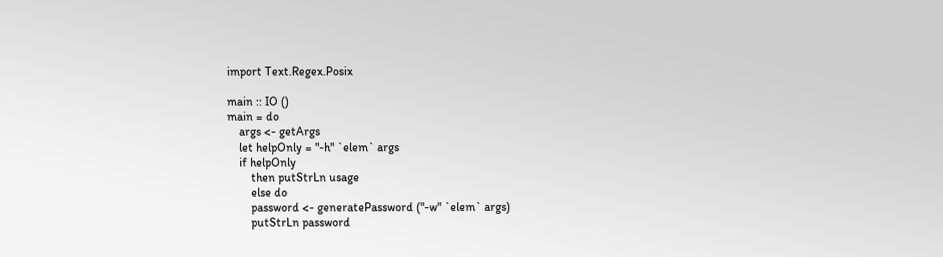import Text.Regex.Posix

main :: IO ()
main = do
    args <- getArgs
    let helpOnly = "-h" `elem` args
    if helpOnly
        then putStrLn usage
        else do
        password <- generatePassword ("-w" `elem` args)
        putStrLn password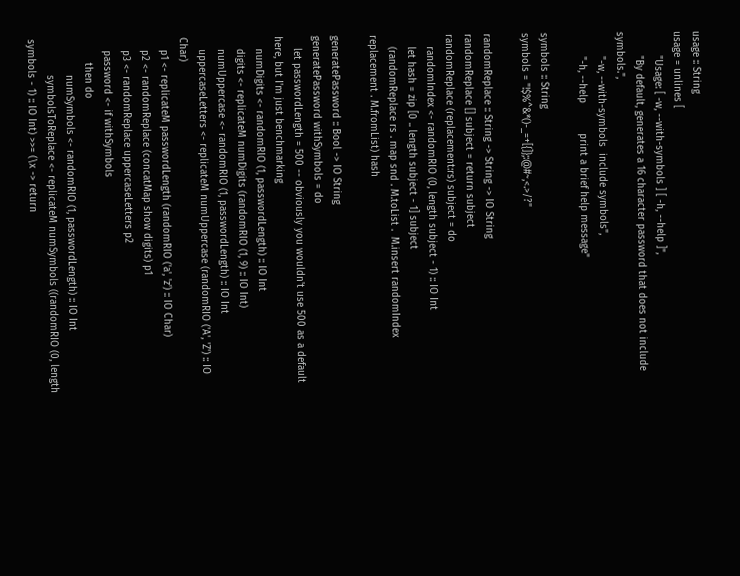usage :: String
usage = unlines [
        "Usage: [ -w, --with-symbols ] [ -h, --help ]",
        "By default, generates a 16 character password that does not include symbols.",
        "-w, --with-symbols  include symbols",
        "-h, --help          print a brief help message"

symbols :: String
symbols = "!$%^&*()-_=+[{]};:@#~,<.>/?"

randomReplace :: String -> String -> IO String
randomReplace [] subject = return subject
randomReplace (replacement:rs) subject = do
    randomIndex <- randomRIO (0, length subject - 1) :: IO Int
    let hash = zip [0 .. length subject - 1] subject
    (randomReplace rs . map snd . M.toList .  M.insert randomIndex replacement . M.fromList) hash

generatePassword :: Bool -> IO String
generatePassword withSymbols = do
    let passwordLength = 500 -- obviously you wouldn't use 500 as a default here, but I'm just benchmarking
    numDigits <- randomRIO (1, passwordLength) :: IO Int
    digits <- replicateM numDigits (randomRIO (1, 9) :: IO Int)
    numUppercase <- randomRIO (1, passwordLength) :: IO Int
    uppercaseLetters <- replicateM numUppercase (randomRIO ('A', 'Z') :: IO Char)
    p1 <- replicateM passwordLength (randomRIO ('a', 'z') :: IO Char)
    p2 <- randomReplace (concatMap show digits) p1
    p3 <- randomReplace uppercaseLetters p2
    password <- if withSymbols
        then do
            numSymbols <- randomRIO (1, passwordLength) :: IO Int
            symbolsToReplace <- replicateM numSymbols ((randomRIO (0, length symbols - 1) :: IO Int) >>= (\x -> return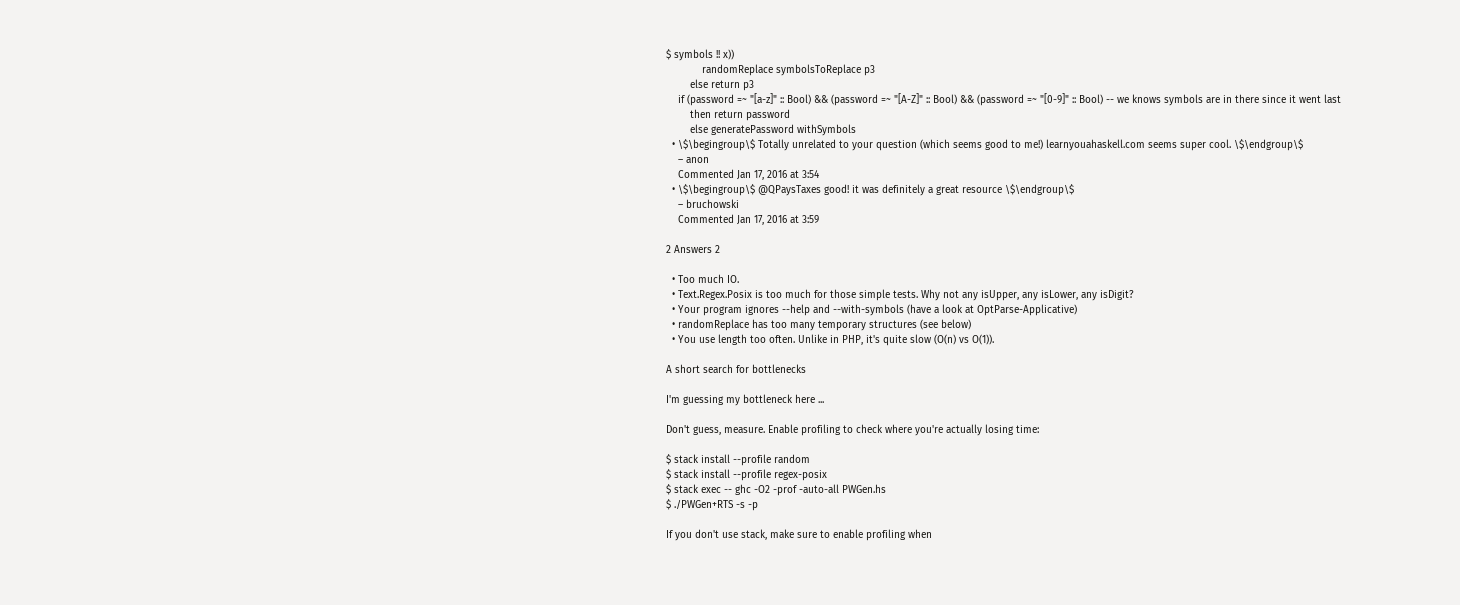$ symbols !! x))
            randomReplace symbolsToReplace p3
        else return p3
    if (password =~ "[a-z]" :: Bool) && (password =~ "[A-Z]" :: Bool) && (password =~ "[0-9]" :: Bool) -- we knows symbols are in there since it went last
        then return password
        else generatePassword withSymbols
  • \$\begingroup\$ Totally unrelated to your question (which seems good to me!) learnyouahaskell.com seems super cool. \$\endgroup\$
    – anon
    Commented Jan 17, 2016 at 3:54
  • \$\begingroup\$ @QPaysTaxes good! it was definitely a great resource \$\endgroup\$
    – bruchowski
    Commented Jan 17, 2016 at 3:59

2 Answers 2

  • Too much IO.
  • Text.Regex.Posix is too much for those simple tests. Why not any isUpper, any isLower, any isDigit?
  • Your program ignores --help and --with-symbols (have a look at OptParse-Applicative)
  • randomReplace has too many temporary structures (see below)
  • You use length too often. Unlike in PHP, it's quite slow (O(n) vs O(1)).

A short search for bottlenecks

I'm guessing my bottleneck here ...

Don't guess, measure. Enable profiling to check where you're actually losing time:

$ stack install --profile random
$ stack install --profile regex-posix
$ stack exec -- ghc -O2 -prof -auto-all PWGen.hs
$ ./PWGen+RTS -s -p

If you don't use stack, make sure to enable profiling when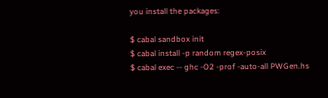you install the packages:

$ cabal sandbox init
$ cabal install -p random regex-posix
$ cabal exec -- ghc -O2 -prof -auto-all PWGen.hs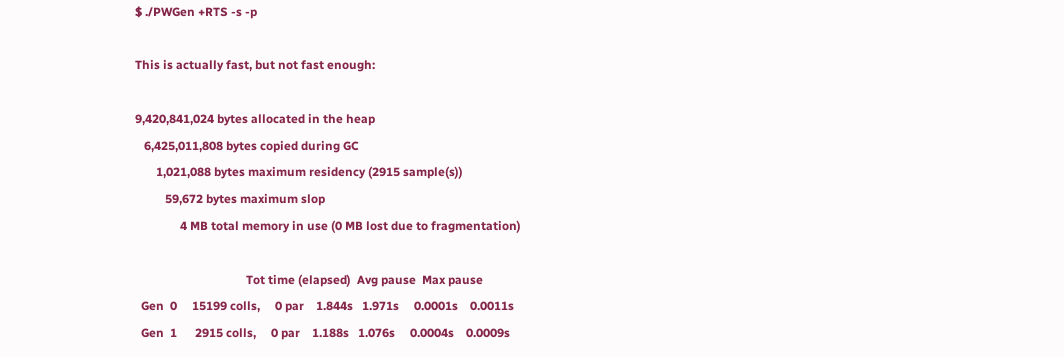$ ./PWGen +RTS -s -p

This is actually fast, but not fast enough:

9,420,841,024 bytes allocated in the heap
   6,425,011,808 bytes copied during GC
       1,021,088 bytes maximum residency (2915 sample(s))
          59,672 bytes maximum slop
               4 MB total memory in use (0 MB lost due to fragmentation)

                                     Tot time (elapsed)  Avg pause  Max pause
  Gen  0     15199 colls,     0 par    1.844s   1.971s     0.0001s    0.0011s
  Gen  1      2915 colls,     0 par    1.188s   1.076s     0.0004s    0.0009s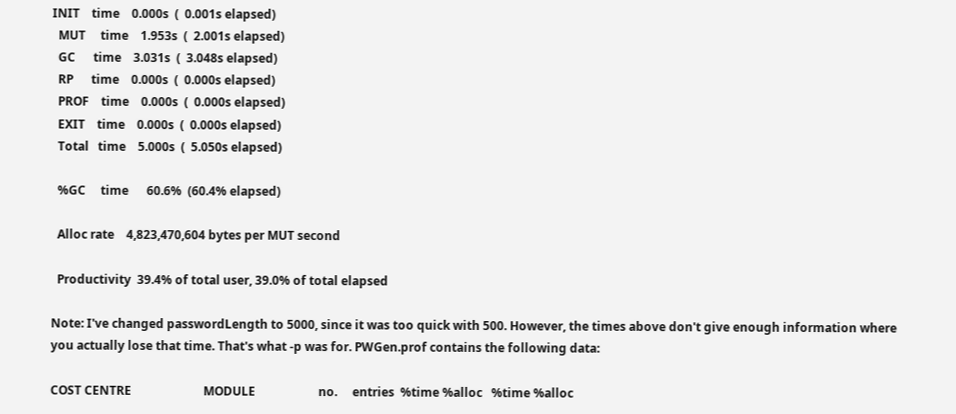INIT    time    0.000s  (  0.001s elapsed)
  MUT     time    1.953s  (  2.001s elapsed)
  GC      time    3.031s  (  3.048s elapsed)
  RP      time    0.000s  (  0.000s elapsed)
  PROF    time    0.000s  (  0.000s elapsed)
  EXIT    time    0.000s  (  0.000s elapsed)
  Total   time    5.000s  (  5.050s elapsed)

  %GC     time      60.6%  (60.4% elapsed)

  Alloc rate    4,823,470,604 bytes per MUT second

  Productivity  39.4% of total user, 39.0% of total elapsed

Note: I've changed passwordLength to 5000, since it was too quick with 500. However, the times above don't give enough information where you actually lose that time. That's what -p was for. PWGen.prof contains the following data:

COST CENTRE                        MODULE                     no.     entries  %time %alloc   %time %alloc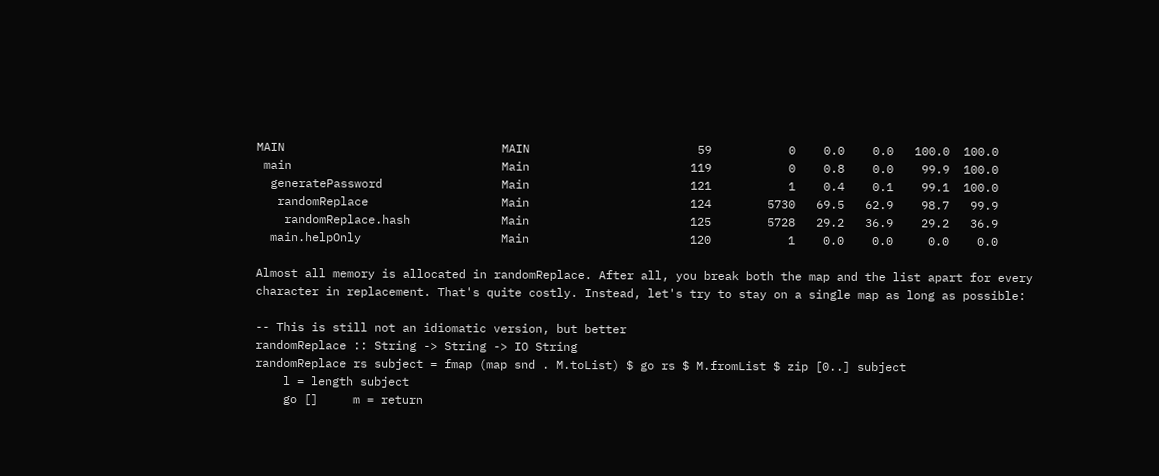MAIN                               MAIN                        59           0    0.0    0.0   100.0  100.0
 main                              Main                       119           0    0.8    0.0    99.9  100.0
  generatePassword                 Main                       121           1    0.4    0.1    99.1  100.0
   randomReplace                   Main                       124        5730   69.5   62.9    98.7   99.9
    randomReplace.hash             Main                       125        5728   29.2   36.9    29.2   36.9
  main.helpOnly                    Main                       120           1    0.0    0.0     0.0    0.0

Almost all memory is allocated in randomReplace. After all, you break both the map and the list apart for every character in replacement. That's quite costly. Instead, let's try to stay on a single map as long as possible:

-- This is still not an idiomatic version, but better
randomReplace :: String -> String -> IO String
randomReplace rs subject = fmap (map snd . M.toList) $ go rs $ M.fromList $ zip [0..] subject
    l = length subject
    go []     m = return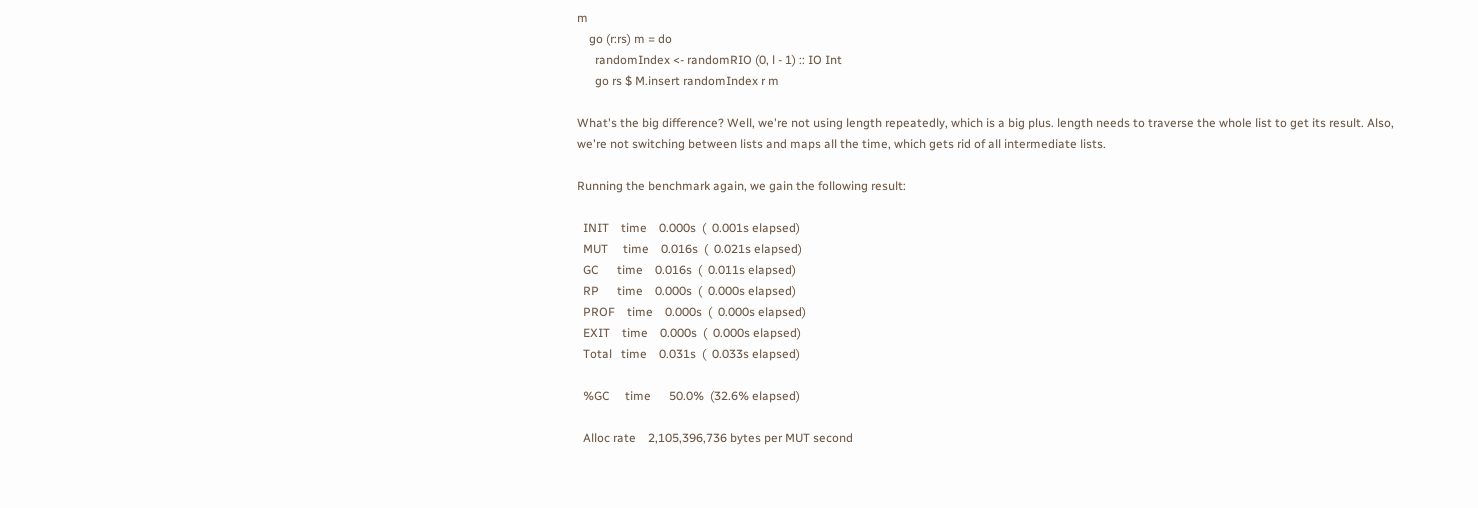m
    go (r:rs) m = do
      randomIndex <- randomRIO (0, l - 1) :: IO Int
      go rs $ M.insert randomIndex r m

What's the big difference? Well, we're not using length repeatedly, which is a big plus. length needs to traverse the whole list to get its result. Also, we're not switching between lists and maps all the time, which gets rid of all intermediate lists.

Running the benchmark again, we gain the following result:

  INIT    time    0.000s  (  0.001s elapsed)
  MUT     time    0.016s  (  0.021s elapsed)
  GC      time    0.016s  (  0.011s elapsed)
  RP      time    0.000s  (  0.000s elapsed)
  PROF    time    0.000s  (  0.000s elapsed)
  EXIT    time    0.000s  (  0.000s elapsed)
  Total   time    0.031s  (  0.033s elapsed)

  %GC     time      50.0%  (32.6% elapsed)

  Alloc rate    2,105,396,736 bytes per MUT second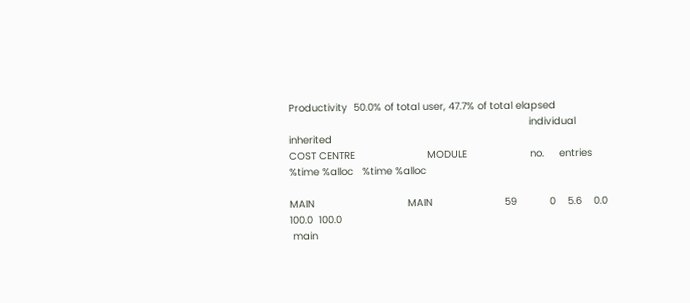Productivity  50.0% of total user, 47.7% of total elapsed
                                                                                individual     inherited
COST CENTRE                        MODULE                     no.     entries  %time %alloc   %time %alloc

MAIN                               MAIN                        59           0    5.6    0.0   100.0  100.0
 main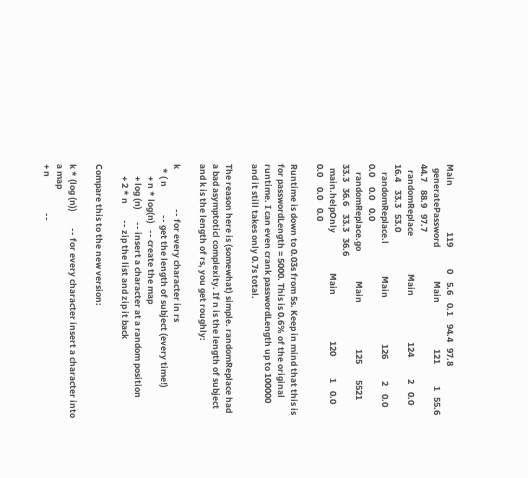Main                       119           0    5.6    0.1    94.4   97.8
  generatePassword                 Main                       121           1   55.6   44.7    88.9   97.7
   randomReplace                   Main                       124           2    0.0   16.4    33.3   53.0
    randomReplace.l                Main                       126           2    0.0    0.0     0.0    0.0
    randomReplace.go               Main                       125        5521   33.3   36.6    33.3   36.6
  main.helpOnly                    Main                       120           1    0.0    0.0     0.0    0.0

Runtime is down to 0.03s from 5s. Keep in mind that this is for passwordLength = 5000. This is 0.6% of the original runtime. I can even crank passwordLength up to 100000 and it still takes only 0.7s total.

The reason here is (somewhat) simple. randomReplace had a bad asymptoticl complexity. If n is the length of subject and k is the length of rs, you get roughly:

k                    -- for every character in rs
  * ( n              -- get the length of subject (every time!)
      + n * log(n)   -- create the map
      + log (n)      -- insert a character at a random position
      + 2 * n        -- zip the list and zip it back

Compare this to the new version:

k * (log (n))        -- for every character insert a character into a map
+ n                  --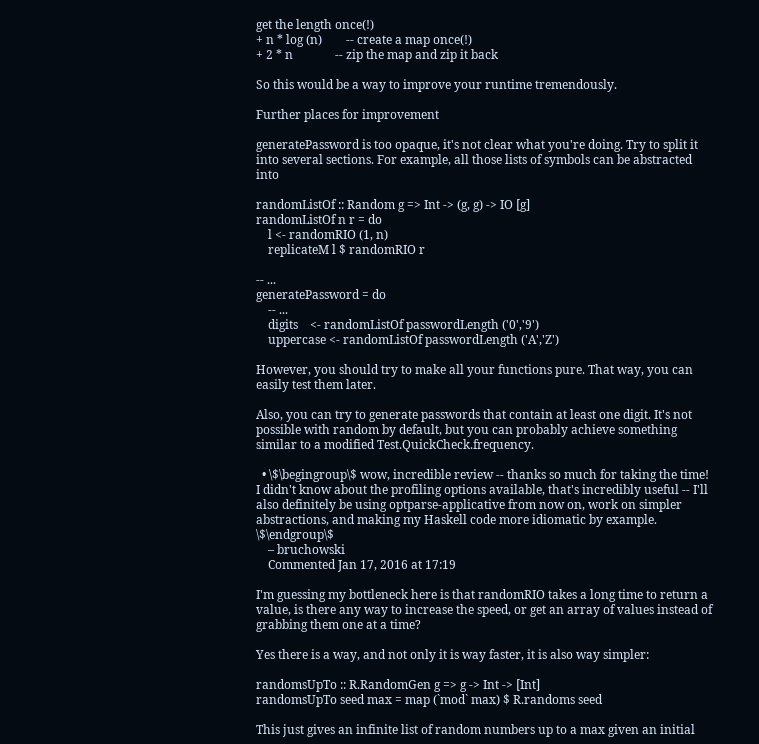get the length once(!)
+ n * log (n)        -- create a map once(!)
+ 2 * n              -- zip the map and zip it back

So this would be a way to improve your runtime tremendously.

Further places for improvement

generatePassword is too opaque, it's not clear what you're doing. Try to split it into several sections. For example, all those lists of symbols can be abstracted into

randomListOf :: Random g => Int -> (g, g) -> IO [g]
randomListOf n r = do
    l <- randomRIO (1, n)
    replicateM l $ randomRIO r

-- ...
generatePassword = do
    -- ...
    digits    <- randomListOf passwordLength ('0','9')
    uppercase <- randomListOf passwordLength ('A','Z')

However, you should try to make all your functions pure. That way, you can easily test them later.

Also, you can try to generate passwords that contain at least one digit. It's not possible with random by default, but you can probably achieve something similar to a modified Test.QuickCheck.frequency.

  • \$\begingroup\$ wow, incredible review -- thanks so much for taking the time! I didn't know about the profiling options available, that's incredibly useful -- I'll also definitely be using optparse-applicative from now on, work on simpler abstractions, and making my Haskell code more idiomatic by example. \$\endgroup\$
    – bruchowski
    Commented Jan 17, 2016 at 17:19

I'm guessing my bottleneck here is that randomRIO takes a long time to return a value, is there any way to increase the speed, or get an array of values instead of grabbing them one at a time?

Yes there is a way, and not only it is way faster, it is also way simpler:

randomsUpTo :: R.RandomGen g => g -> Int -> [Int]
randomsUpTo seed max = map (`mod` max) $ R.randoms seed

This just gives an infinite list of random numbers up to a max given an initial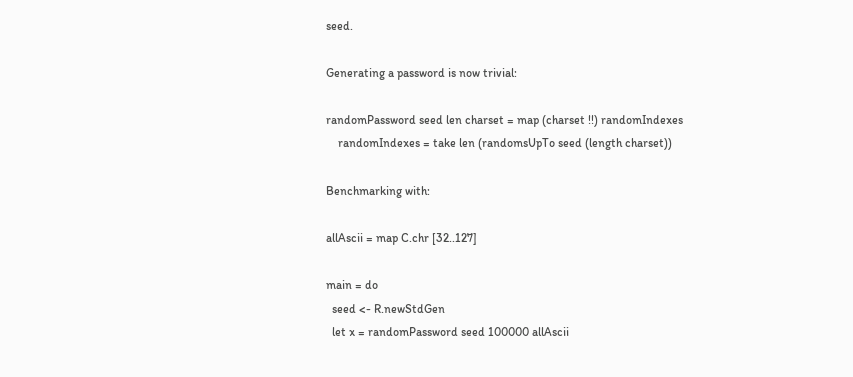seed.

Generating a password is now trivial:

randomPassword seed len charset = map (charset !!) randomIndexes
    randomIndexes = take len (randomsUpTo seed (length charset))

Benchmarking with:

allAscii = map C.chr [32..127]

main = do
  seed <- R.newStdGen
  let x = randomPassword seed 100000 allAscii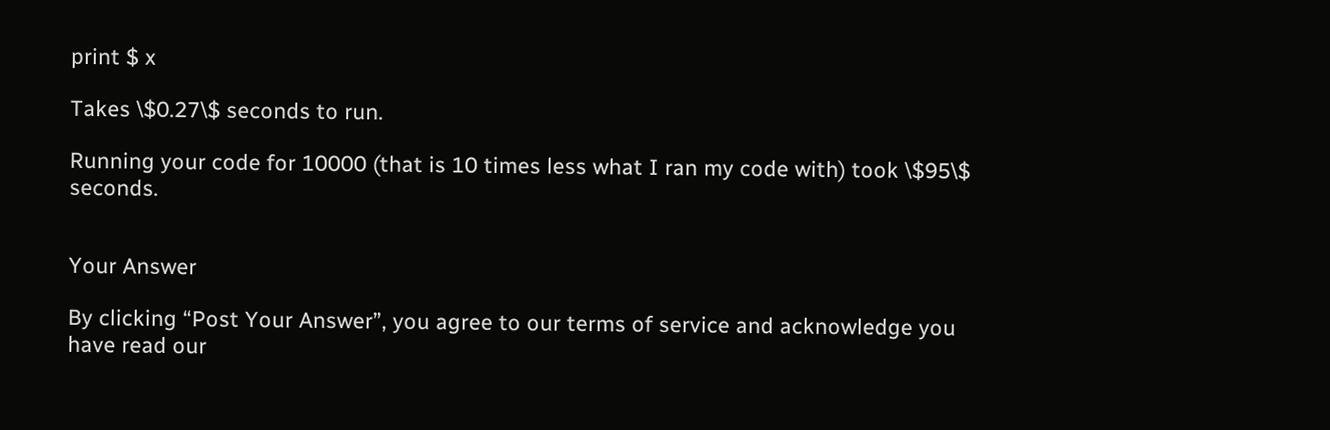print $ x

Takes \$0.27\$ seconds to run.

Running your code for 10000 (that is 10 times less what I ran my code with) took \$95\$ seconds.


Your Answer

By clicking “Post Your Answer”, you agree to our terms of service and acknowledge you have read our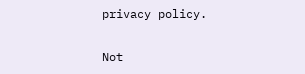privacy policy.

Not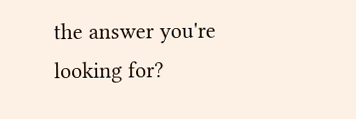the answer you're looking for?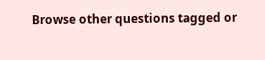Browse other questions tagged or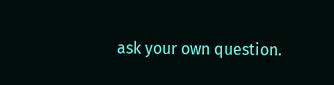ask your own question.